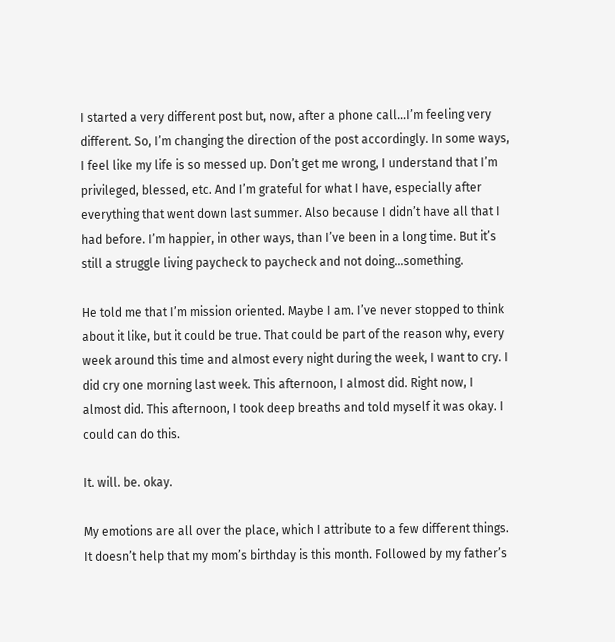I started a very different post but, now, after a phone call…I’m feeling very different. So, I’m changing the direction of the post accordingly. In some ways, I feel like my life is so messed up. Don’t get me wrong, I understand that I’m privileged, blessed, etc. And I’m grateful for what I have, especially after everything that went down last summer. Also because I didn’t have all that I had before. I’m happier, in other ways, than I’ve been in a long time. But it’s still a struggle living paycheck to paycheck and not doing…something.

He told me that I’m mission oriented. Maybe I am. I’ve never stopped to think about it like, but it could be true. That could be part of the reason why, every week around this time and almost every night during the week, I want to cry. I did cry one morning last week. This afternoon, I almost did. Right now, I almost did. This afternoon, I took deep breaths and told myself it was okay. I could can do this.

It. will. be. okay.

My emotions are all over the place, which I attribute to a few different things. It doesn’t help that my mom’s birthday is this month. Followed by my father’s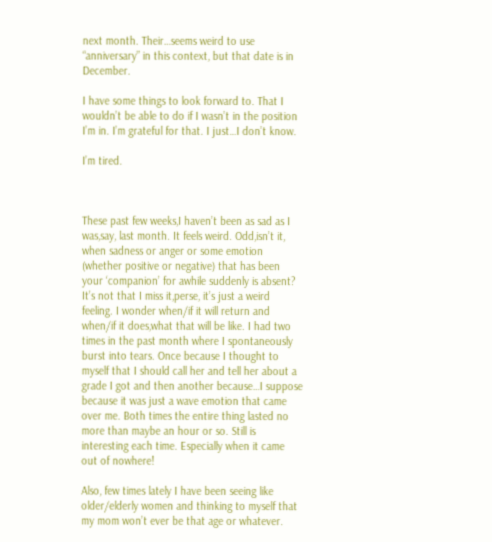next month. Their…seems weird to use “anniversary” in this context, but that date is in December.

I have some things to look forward to. That I wouldn’t be able to do if I wasn’t in the position I’m in. I’m grateful for that. I just…I don’t know.

I’m tired.



These past few weeks,I haven’t been as sad as I was,say, last month. It feels weird. Odd,isn’t it, when sadness or anger or some emotion (whether positive or negative) that has been your ‘companion’ for awhile suddenly is absent? It’s not that I miss it,perse, it’s just a weird feeling. I wonder when/if it will return and when/if it does,what that will be like. I had two times in the past month where I spontaneously burst into tears. Once because I thought to myself that I should call her and tell her about a grade I got and then another because…I suppose because it was just a wave emotion that came over me. Both times the entire thing lasted no more than maybe an hour or so. Still is interesting each time. Especially when it came out of nowhere!

Also, few times lately I have been seeing like older/elderly women and thinking to myself that my mom won’t ever be that age or whatever.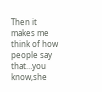Then it makes me think of how people say that…you know,she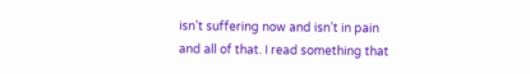isn’t suffering now and isn’t in pain and all of that. I read something that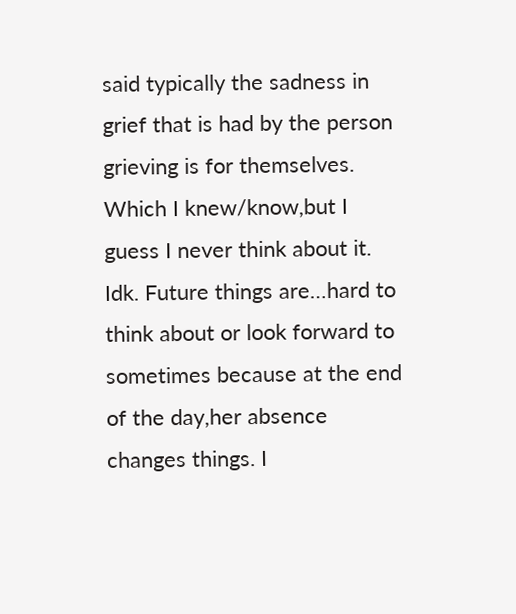said typically the sadness in grief that is had by the person grieving is for themselves. Which I knew/know,but I guess I never think about it. Idk. Future things are…hard to think about or look forward to sometimes because at the end of the day,her absence changes things. I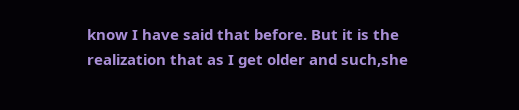know I have said that before. But it is the realization that as I get older and such,she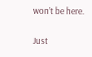won’t be here.

Just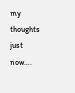my thoughts just now….